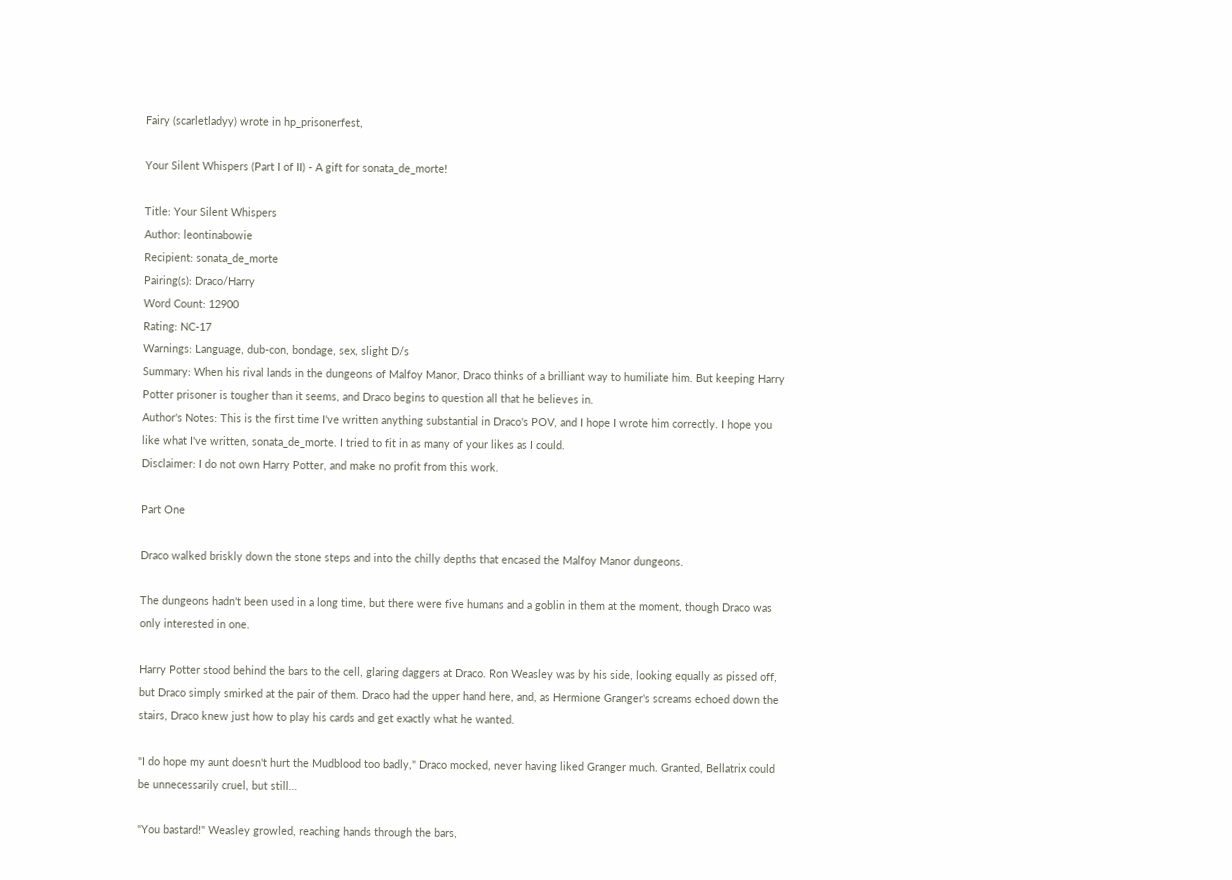Fairy (scarletladyy) wrote in hp_prisonerfest,

Your Silent Whispers (Part I of II) - A gift for sonata_de_morte!

Title: Your Silent Whispers
Author: leontinabowie
Recipient: sonata_de_morte
Pairing(s): Draco/Harry
Word Count: 12900
Rating: NC-17
Warnings: Language, dub-con, bondage, sex, slight D/s
Summary: When his rival lands in the dungeons of Malfoy Manor, Draco thinks of a brilliant way to humiliate him. But keeping Harry Potter prisoner is tougher than it seems, and Draco begins to question all that he believes in.
Author's Notes: This is the first time I've written anything substantial in Draco's POV, and I hope I wrote him correctly. I hope you like what I've written, sonata_de_morte. I tried to fit in as many of your likes as I could.
Disclaimer: I do not own Harry Potter, and make no profit from this work.

Part One

Draco walked briskly down the stone steps and into the chilly depths that encased the Malfoy Manor dungeons.

The dungeons hadn't been used in a long time, but there were five humans and a goblin in them at the moment, though Draco was only interested in one.

Harry Potter stood behind the bars to the cell, glaring daggers at Draco. Ron Weasley was by his side, looking equally as pissed off, but Draco simply smirked at the pair of them. Draco had the upper hand here, and, as Hermione Granger's screams echoed down the stairs, Draco knew just how to play his cards and get exactly what he wanted.

"I do hope my aunt doesn't hurt the Mudblood too badly," Draco mocked, never having liked Granger much. Granted, Bellatrix could be unnecessarily cruel, but still…

"You bastard!" Weasley growled, reaching hands through the bars,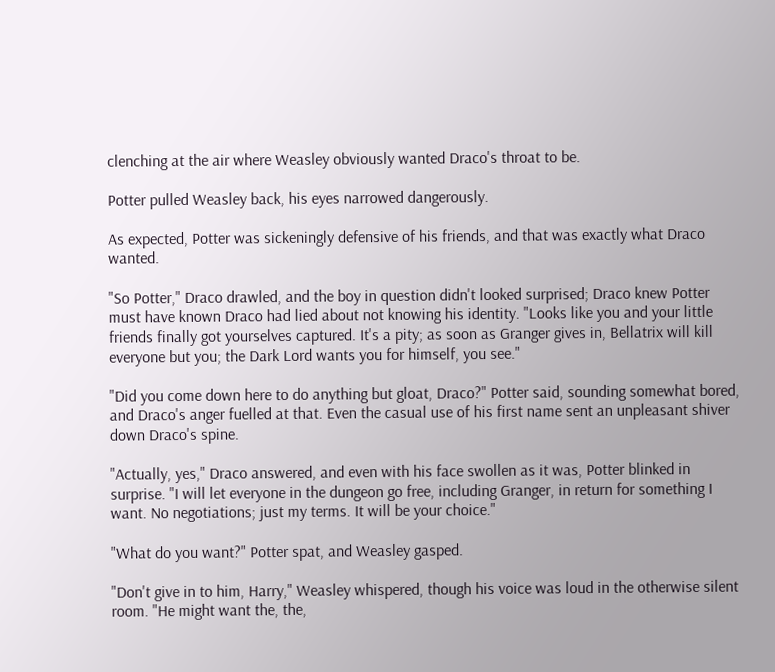clenching at the air where Weasley obviously wanted Draco's throat to be.

Potter pulled Weasley back, his eyes narrowed dangerously.

As expected, Potter was sickeningly defensive of his friends, and that was exactly what Draco wanted.

"So Potter," Draco drawled, and the boy in question didn't looked surprised; Draco knew Potter must have known Draco had lied about not knowing his identity. "Looks like you and your little friends finally got yourselves captured. It's a pity; as soon as Granger gives in, Bellatrix will kill everyone but you; the Dark Lord wants you for himself, you see."

"Did you come down here to do anything but gloat, Draco?" Potter said, sounding somewhat bored, and Draco's anger fuelled at that. Even the casual use of his first name sent an unpleasant shiver down Draco's spine.

"Actually, yes," Draco answered, and even with his face swollen as it was, Potter blinked in surprise. "I will let everyone in the dungeon go free, including Granger, in return for something I want. No negotiations; just my terms. It will be your choice."

"What do you want?" Potter spat, and Weasley gasped.

"Don't give in to him, Harry," Weasley whispered, though his voice was loud in the otherwise silent room. "He might want the, the,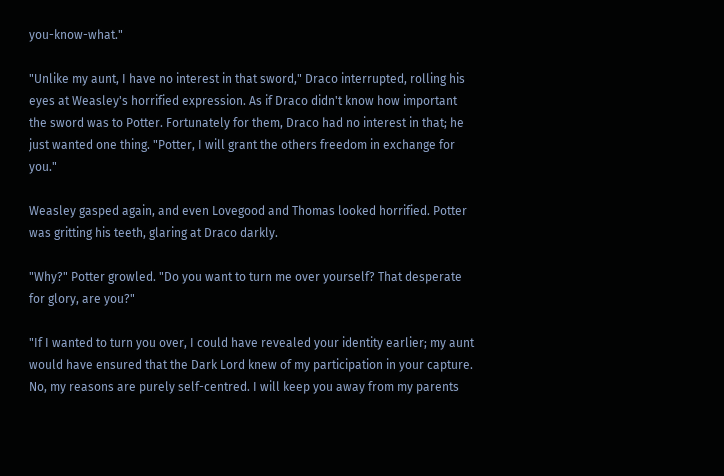you-know-what."

"Unlike my aunt, I have no interest in that sword," Draco interrupted, rolling his eyes at Weasley's horrified expression. As if Draco didn't know how important the sword was to Potter. Fortunately for them, Draco had no interest in that; he just wanted one thing. "Potter, I will grant the others freedom in exchange for you."

Weasley gasped again, and even Lovegood and Thomas looked horrified. Potter was gritting his teeth, glaring at Draco darkly.

"Why?" Potter growled. "Do you want to turn me over yourself? That desperate for glory, are you?"

"If I wanted to turn you over, I could have revealed your identity earlier; my aunt would have ensured that the Dark Lord knew of my participation in your capture. No, my reasons are purely self-centred. I will keep you away from my parents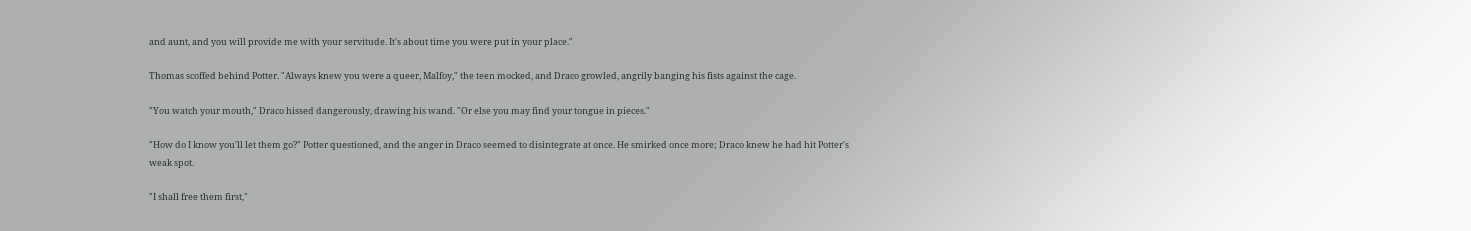and aunt, and you will provide me with your servitude. It's about time you were put in your place."

Thomas scoffed behind Potter. "Always knew you were a queer, Malfoy," the teen mocked, and Draco growled, angrily banging his fists against the cage.

"You watch your mouth," Draco hissed dangerously, drawing his wand. "Or else you may find your tongue in pieces."

"How do I know you'll let them go?" Potter questioned, and the anger in Draco seemed to disintegrate at once. He smirked once more; Draco knew he had hit Potter's weak spot.

"I shall free them first,"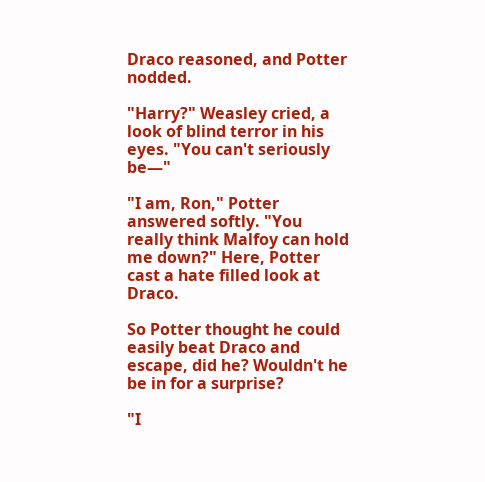Draco reasoned, and Potter nodded.

"Harry?" Weasley cried, a look of blind terror in his eyes. "You can't seriously be—"

"I am, Ron," Potter answered softly. "You really think Malfoy can hold me down?" Here, Potter cast a hate filled look at Draco.

So Potter thought he could easily beat Draco and escape, did he? Wouldn't he be in for a surprise?

"I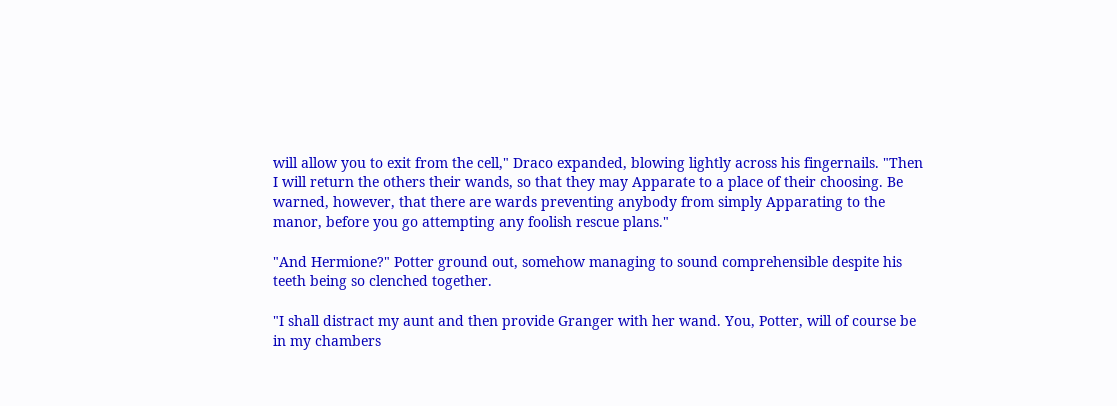will allow you to exit from the cell," Draco expanded, blowing lightly across his fingernails. "Then I will return the others their wands, so that they may Apparate to a place of their choosing. Be warned, however, that there are wards preventing anybody from simply Apparating to the manor, before you go attempting any foolish rescue plans."

"And Hermione?" Potter ground out, somehow managing to sound comprehensible despite his teeth being so clenched together.

"I shall distract my aunt and then provide Granger with her wand. You, Potter, will of course be in my chambers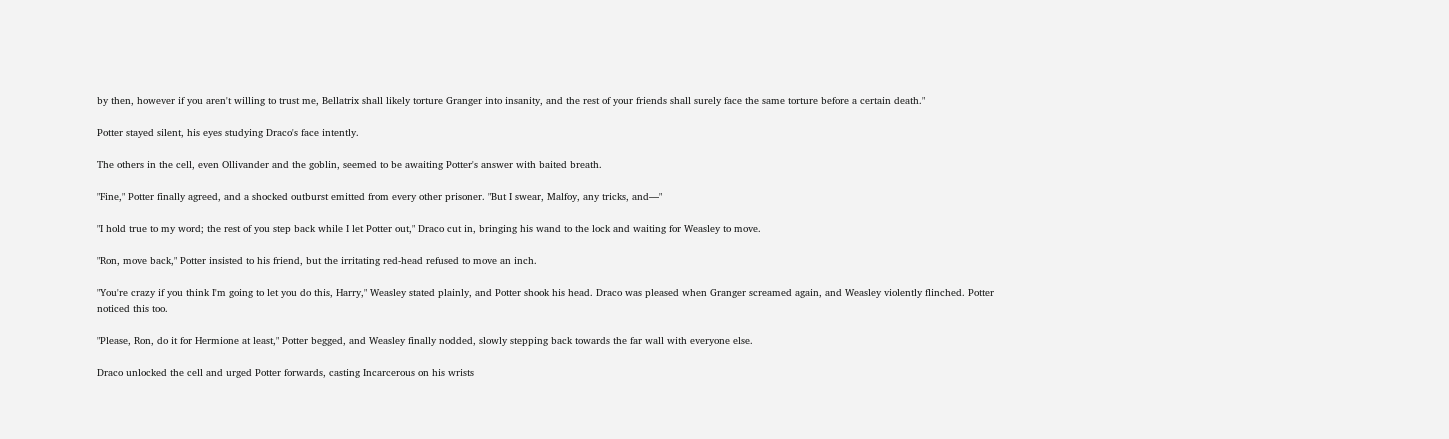by then, however if you aren't willing to trust me, Bellatrix shall likely torture Granger into insanity, and the rest of your friends shall surely face the same torture before a certain death."

Potter stayed silent, his eyes studying Draco's face intently.

The others in the cell, even Ollivander and the goblin, seemed to be awaiting Potter's answer with baited breath.

"Fine," Potter finally agreed, and a shocked outburst emitted from every other prisoner. "But I swear, Malfoy, any tricks, and—"

"I hold true to my word; the rest of you step back while I let Potter out," Draco cut in, bringing his wand to the lock and waiting for Weasley to move.

"Ron, move back," Potter insisted to his friend, but the irritating red-head refused to move an inch.

"You're crazy if you think I'm going to let you do this, Harry," Weasley stated plainly, and Potter shook his head. Draco was pleased when Granger screamed again, and Weasley violently flinched. Potter noticed this too.

"Please, Ron, do it for Hermione at least," Potter begged, and Weasley finally nodded, slowly stepping back towards the far wall with everyone else.

Draco unlocked the cell and urged Potter forwards, casting Incarcerous on his wrists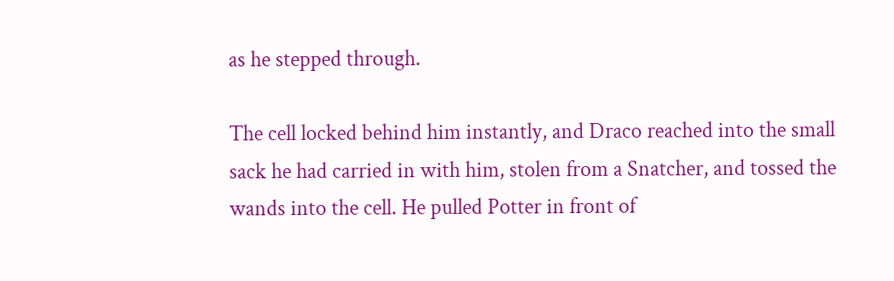as he stepped through.

The cell locked behind him instantly, and Draco reached into the small sack he had carried in with him, stolen from a Snatcher, and tossed the wands into the cell. He pulled Potter in front of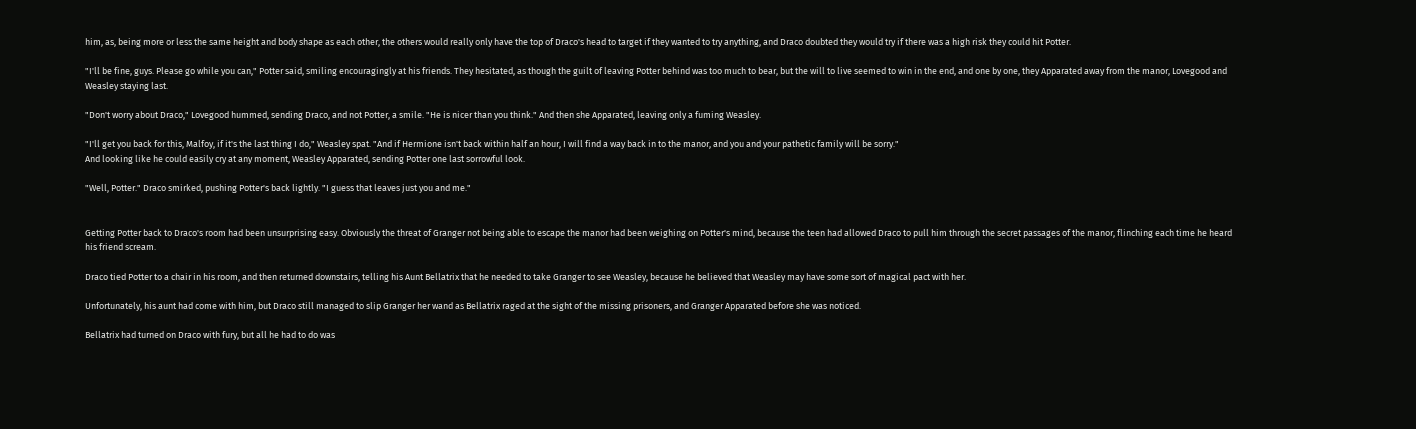him, as, being more or less the same height and body shape as each other, the others would really only have the top of Draco's head to target if they wanted to try anything, and Draco doubted they would try if there was a high risk they could hit Potter.

"I'll be fine, guys. Please go while you can," Potter said, smiling encouragingly at his friends. They hesitated, as though the guilt of leaving Potter behind was too much to bear, but the will to live seemed to win in the end, and one by one, they Apparated away from the manor, Lovegood and Weasley staying last.

"Don't worry about Draco," Lovegood hummed, sending Draco, and not Potter, a smile. "He is nicer than you think." And then she Apparated, leaving only a fuming Weasley.

"I'll get you back for this, Malfoy, if it's the last thing I do," Weasley spat. "And if Hermione isn't back within half an hour, I will find a way back in to the manor, and you and your pathetic family will be sorry."
And looking like he could easily cry at any moment, Weasley Apparated, sending Potter one last sorrowful look.

"Well, Potter." Draco smirked, pushing Potter's back lightly. "I guess that leaves just you and me."


Getting Potter back to Draco's room had been unsurprising easy. Obviously the threat of Granger not being able to escape the manor had been weighing on Potter's mind, because the teen had allowed Draco to pull him through the secret passages of the manor, flinching each time he heard his friend scream.

Draco tied Potter to a chair in his room, and then returned downstairs, telling his Aunt Bellatrix that he needed to take Granger to see Weasley, because he believed that Weasley may have some sort of magical pact with her.

Unfortunately, his aunt had come with him, but Draco still managed to slip Granger her wand as Bellatrix raged at the sight of the missing prisoners, and Granger Apparated before she was noticed.

Bellatrix had turned on Draco with fury, but all he had to do was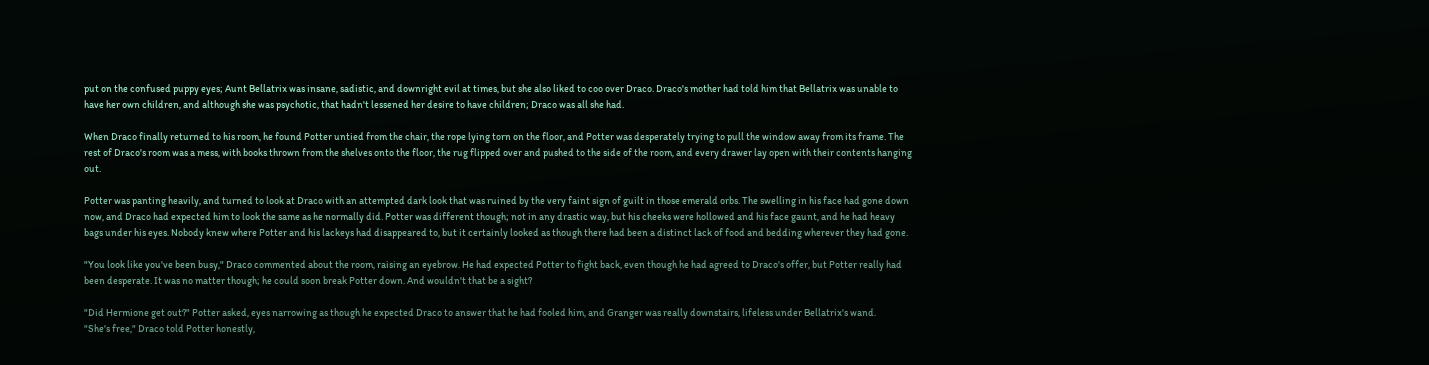put on the confused puppy eyes; Aunt Bellatrix was insane, sadistic, and downright evil at times, but she also liked to coo over Draco. Draco's mother had told him that Bellatrix was unable to have her own children, and although she was psychotic, that hadn't lessened her desire to have children; Draco was all she had.

When Draco finally returned to his room, he found Potter untied from the chair, the rope lying torn on the floor, and Potter was desperately trying to pull the window away from its frame. The rest of Draco's room was a mess, with books thrown from the shelves onto the floor, the rug flipped over and pushed to the side of the room, and every drawer lay open with their contents hanging out.

Potter was panting heavily, and turned to look at Draco with an attempted dark look that was ruined by the very faint sign of guilt in those emerald orbs. The swelling in his face had gone down now, and Draco had expected him to look the same as he normally did. Potter was different though; not in any drastic way, but his cheeks were hollowed and his face gaunt, and he had heavy bags under his eyes. Nobody knew where Potter and his lackeys had disappeared to, but it certainly looked as though there had been a distinct lack of food and bedding wherever they had gone.

"You look like you've been busy," Draco commented about the room, raising an eyebrow. He had expected Potter to fight back, even though he had agreed to Draco's offer, but Potter really had been desperate. It was no matter though; he could soon break Potter down. And wouldn't that be a sight?

"Did Hermione get out?" Potter asked, eyes narrowing as though he expected Draco to answer that he had fooled him, and Granger was really downstairs, lifeless under Bellatrix's wand.
"She's free," Draco told Potter honestly,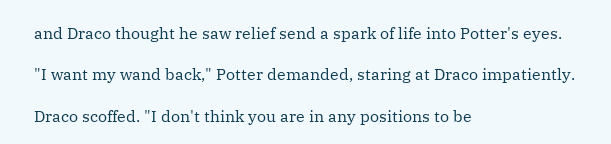and Draco thought he saw relief send a spark of life into Potter's eyes.

"I want my wand back," Potter demanded, staring at Draco impatiently.

Draco scoffed. "I don't think you are in any positions to be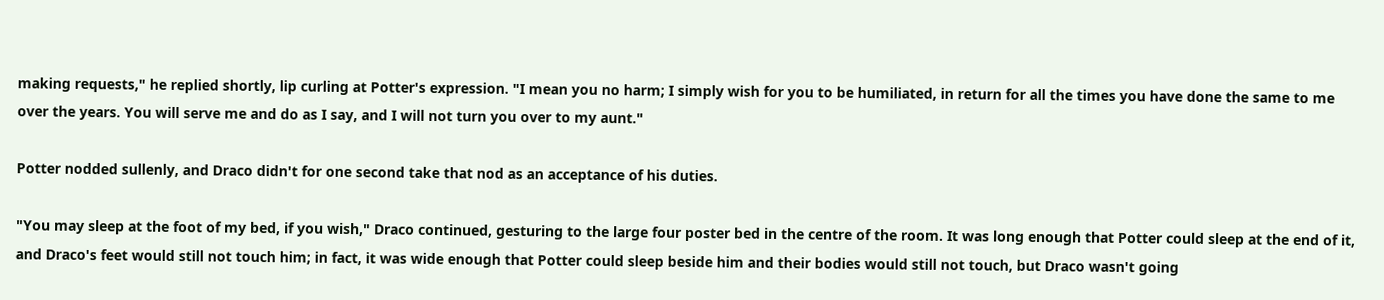making requests," he replied shortly, lip curling at Potter's expression. "I mean you no harm; I simply wish for you to be humiliated, in return for all the times you have done the same to me over the years. You will serve me and do as I say, and I will not turn you over to my aunt."

Potter nodded sullenly, and Draco didn't for one second take that nod as an acceptance of his duties.

"You may sleep at the foot of my bed, if you wish," Draco continued, gesturing to the large four poster bed in the centre of the room. It was long enough that Potter could sleep at the end of it, and Draco's feet would still not touch him; in fact, it was wide enough that Potter could sleep beside him and their bodies would still not touch, but Draco wasn't going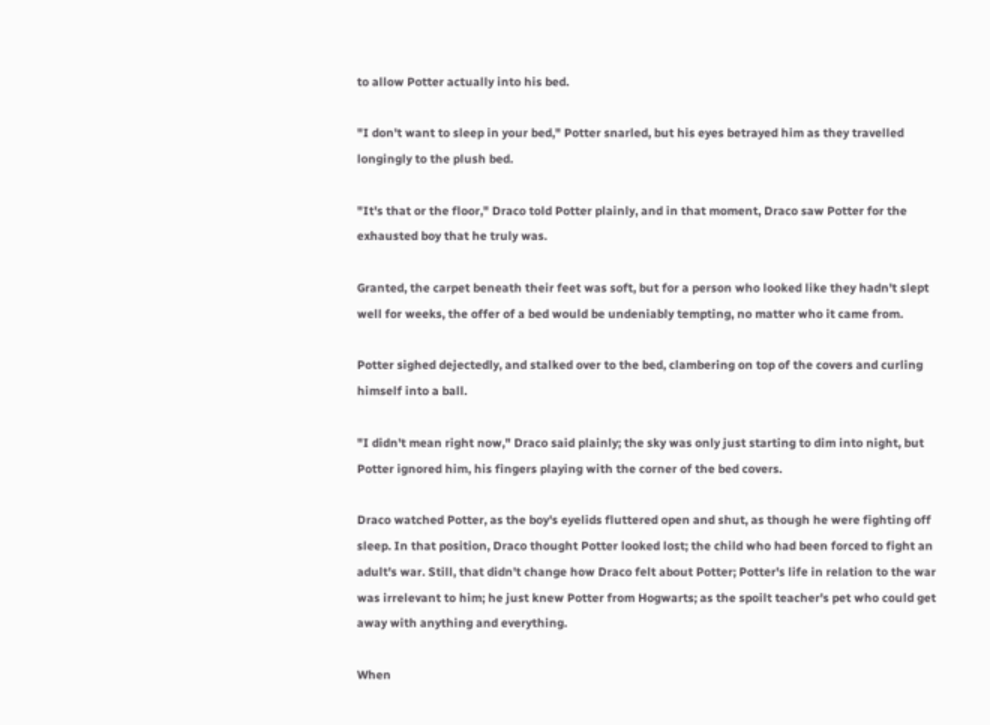to allow Potter actually into his bed.

"I don't want to sleep in your bed," Potter snarled, but his eyes betrayed him as they travelled longingly to the plush bed.

"It's that or the floor," Draco told Potter plainly, and in that moment, Draco saw Potter for the exhausted boy that he truly was.

Granted, the carpet beneath their feet was soft, but for a person who looked like they hadn't slept well for weeks, the offer of a bed would be undeniably tempting, no matter who it came from.

Potter sighed dejectedly, and stalked over to the bed, clambering on top of the covers and curling himself into a ball.

"I didn't mean right now," Draco said plainly; the sky was only just starting to dim into night, but Potter ignored him, his fingers playing with the corner of the bed covers.

Draco watched Potter, as the boy's eyelids fluttered open and shut, as though he were fighting off sleep. In that position, Draco thought Potter looked lost; the child who had been forced to fight an adult's war. Still, that didn't change how Draco felt about Potter; Potter's life in relation to the war was irrelevant to him; he just knew Potter from Hogwarts; as the spoilt teacher's pet who could get away with anything and everything.

When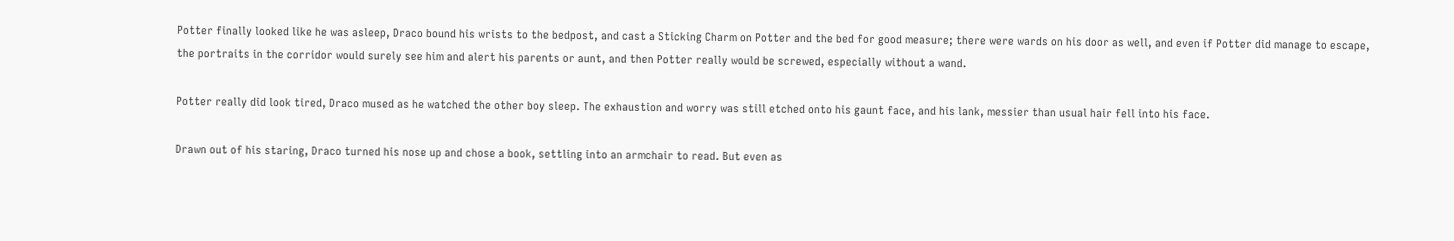Potter finally looked like he was asleep, Draco bound his wrists to the bedpost, and cast a Sticking Charm on Potter and the bed for good measure; there were wards on his door as well, and even if Potter did manage to escape, the portraits in the corridor would surely see him and alert his parents or aunt, and then Potter really would be screwed, especially without a wand.

Potter really did look tired, Draco mused as he watched the other boy sleep. The exhaustion and worry was still etched onto his gaunt face, and his lank, messier than usual hair fell into his face.

Drawn out of his staring, Draco turned his nose up and chose a book, settling into an armchair to read. But even as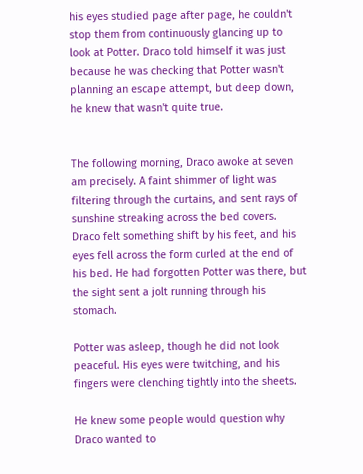his eyes studied page after page, he couldn't stop them from continuously glancing up to look at Potter. Draco told himself it was just because he was checking that Potter wasn't planning an escape attempt, but deep down, he knew that wasn't quite true.


The following morning, Draco awoke at seven am precisely. A faint shimmer of light was filtering through the curtains, and sent rays of sunshine streaking across the bed covers.
Draco felt something shift by his feet, and his eyes fell across the form curled at the end of his bed. He had forgotten Potter was there, but the sight sent a jolt running through his stomach.

Potter was asleep, though he did not look peaceful. His eyes were twitching, and his fingers were clenching tightly into the sheets.

He knew some people would question why Draco wanted to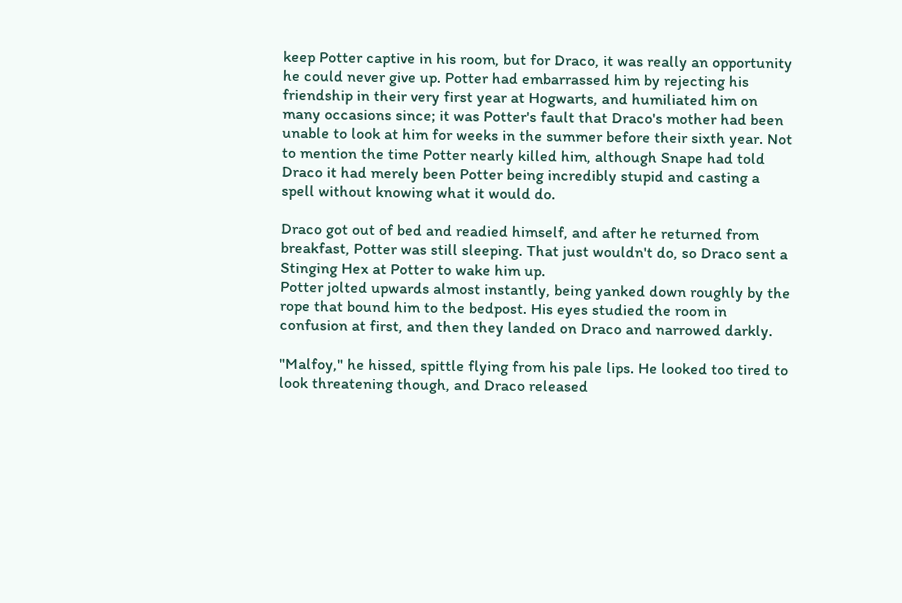keep Potter captive in his room, but for Draco, it was really an opportunity he could never give up. Potter had embarrassed him by rejecting his friendship in their very first year at Hogwarts, and humiliated him on many occasions since; it was Potter's fault that Draco's mother had been unable to look at him for weeks in the summer before their sixth year. Not to mention the time Potter nearly killed him, although Snape had told Draco it had merely been Potter being incredibly stupid and casting a spell without knowing what it would do.

Draco got out of bed and readied himself, and after he returned from breakfast, Potter was still sleeping. That just wouldn't do, so Draco sent a Stinging Hex at Potter to wake him up.
Potter jolted upwards almost instantly, being yanked down roughly by the rope that bound him to the bedpost. His eyes studied the room in confusion at first, and then they landed on Draco and narrowed darkly.

"Malfoy," he hissed, spittle flying from his pale lips. He looked too tired to look threatening though, and Draco released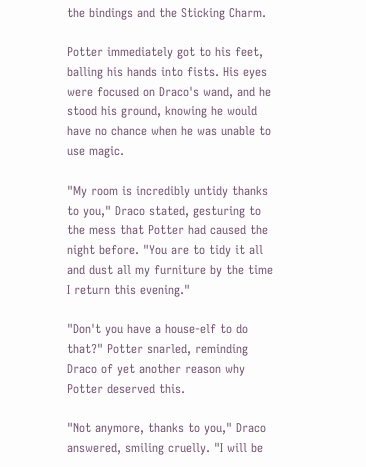the bindings and the Sticking Charm.

Potter immediately got to his feet, balling his hands into fists. His eyes were focused on Draco's wand, and he stood his ground, knowing he would have no chance when he was unable to use magic.

"My room is incredibly untidy thanks to you," Draco stated, gesturing to the mess that Potter had caused the night before. "You are to tidy it all and dust all my furniture by the time I return this evening."

"Don't you have a house-elf to do that?" Potter snarled, reminding Draco of yet another reason why Potter deserved this.

"Not anymore, thanks to you," Draco answered, smiling cruelly. "I will be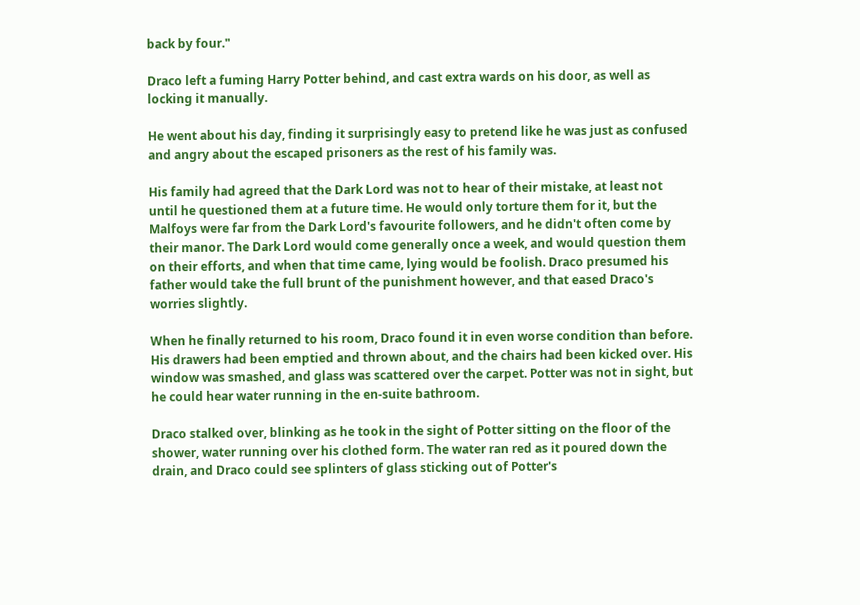back by four."

Draco left a fuming Harry Potter behind, and cast extra wards on his door, as well as locking it manually.

He went about his day, finding it surprisingly easy to pretend like he was just as confused and angry about the escaped prisoners as the rest of his family was.

His family had agreed that the Dark Lord was not to hear of their mistake, at least not until he questioned them at a future time. He would only torture them for it, but the Malfoys were far from the Dark Lord's favourite followers, and he didn't often come by their manor. The Dark Lord would come generally once a week, and would question them on their efforts, and when that time came, lying would be foolish. Draco presumed his father would take the full brunt of the punishment however, and that eased Draco's worries slightly.

When he finally returned to his room, Draco found it in even worse condition than before. His drawers had been emptied and thrown about, and the chairs had been kicked over. His window was smashed, and glass was scattered over the carpet. Potter was not in sight, but he could hear water running in the en-suite bathroom.

Draco stalked over, blinking as he took in the sight of Potter sitting on the floor of the shower, water running over his clothed form. The water ran red as it poured down the drain, and Draco could see splinters of glass sticking out of Potter's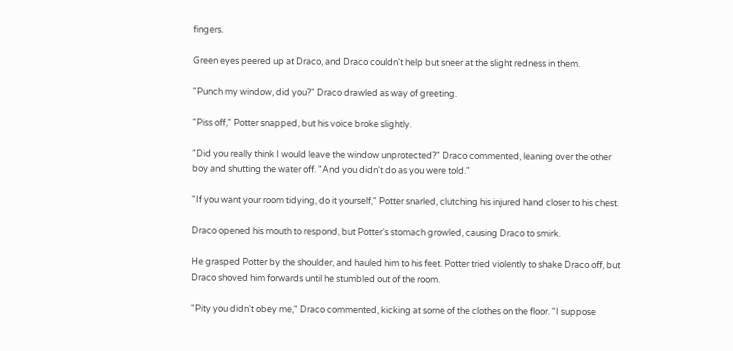fingers.

Green eyes peered up at Draco, and Draco couldn't help but sneer at the slight redness in them.

"Punch my window, did you?" Draco drawled as way of greeting.

"Piss off," Potter snapped, but his voice broke slightly.

"Did you really think I would leave the window unprotected?" Draco commented, leaning over the other boy and shutting the water off. "And you didn't do as you were told."

"If you want your room tidying, do it yourself," Potter snarled, clutching his injured hand closer to his chest.

Draco opened his mouth to respond, but Potter's stomach growled, causing Draco to smirk.

He grasped Potter by the shoulder, and hauled him to his feet. Potter tried violently to shake Draco off, but Draco shoved him forwards until he stumbled out of the room.

"Pity you didn't obey me," Draco commented, kicking at some of the clothes on the floor. "I suppose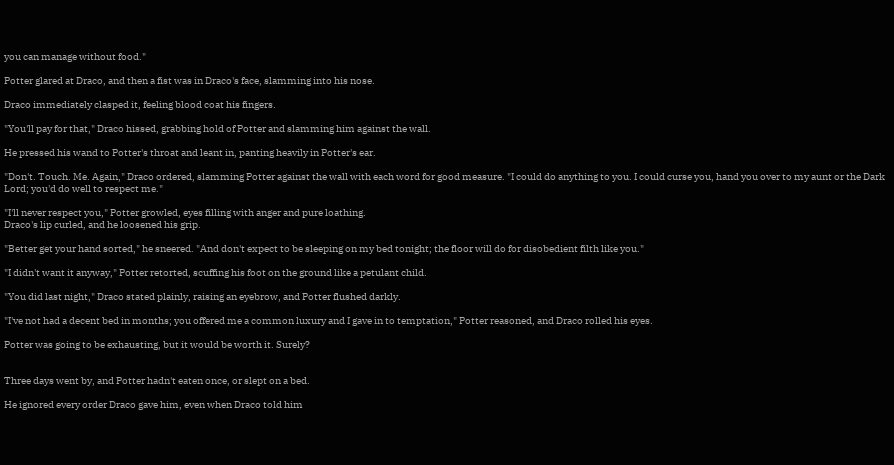you can manage without food."

Potter glared at Draco, and then a fist was in Draco's face, slamming into his nose.

Draco immediately clasped it, feeling blood coat his fingers.

"You'll pay for that," Draco hissed, grabbing hold of Potter and slamming him against the wall.

He pressed his wand to Potter's throat and leant in, panting heavily in Potter's ear.

"Don't. Touch. Me. Again," Draco ordered, slamming Potter against the wall with each word for good measure. "I could do anything to you. I could curse you, hand you over to my aunt or the Dark Lord; you'd do well to respect me."

"I'll never respect you," Potter growled, eyes filling with anger and pure loathing.
Draco's lip curled, and he loosened his grip.

"Better get your hand sorted," he sneered. "And don't expect to be sleeping on my bed tonight; the floor will do for disobedient filth like you."

"I didn't want it anyway," Potter retorted, scuffing his foot on the ground like a petulant child.

"You did last night," Draco stated plainly, raising an eyebrow, and Potter flushed darkly.

"I've not had a decent bed in months; you offered me a common luxury and I gave in to temptation," Potter reasoned, and Draco rolled his eyes.

Potter was going to be exhausting, but it would be worth it. Surely?


Three days went by, and Potter hadn't eaten once, or slept on a bed.

He ignored every order Draco gave him, even when Draco told him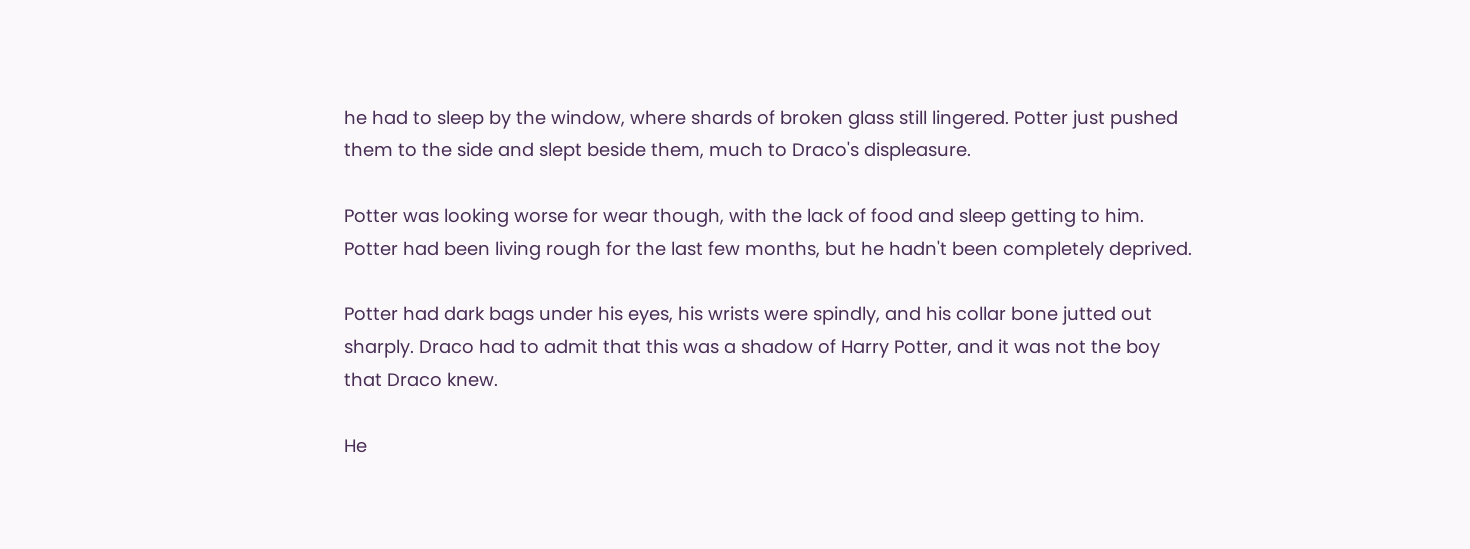he had to sleep by the window, where shards of broken glass still lingered. Potter just pushed them to the side and slept beside them, much to Draco's displeasure.

Potter was looking worse for wear though, with the lack of food and sleep getting to him. Potter had been living rough for the last few months, but he hadn't been completely deprived.

Potter had dark bags under his eyes, his wrists were spindly, and his collar bone jutted out sharply. Draco had to admit that this was a shadow of Harry Potter, and it was not the boy that Draco knew.

He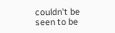couldn't be seen to be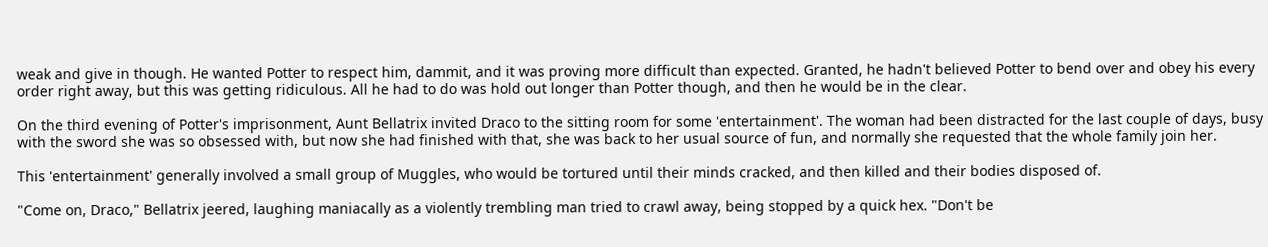weak and give in though. He wanted Potter to respect him, dammit, and it was proving more difficult than expected. Granted, he hadn't believed Potter to bend over and obey his every order right away, but this was getting ridiculous. All he had to do was hold out longer than Potter though, and then he would be in the clear.

On the third evening of Potter's imprisonment, Aunt Bellatrix invited Draco to the sitting room for some 'entertainment'. The woman had been distracted for the last couple of days, busy with the sword she was so obsessed with, but now she had finished with that, she was back to her usual source of fun, and normally she requested that the whole family join her.

This 'entertainment' generally involved a small group of Muggles, who would be tortured until their minds cracked, and then killed and their bodies disposed of.

"Come on, Draco," Bellatrix jeered, laughing maniacally as a violently trembling man tried to crawl away, being stopped by a quick hex. "Don't be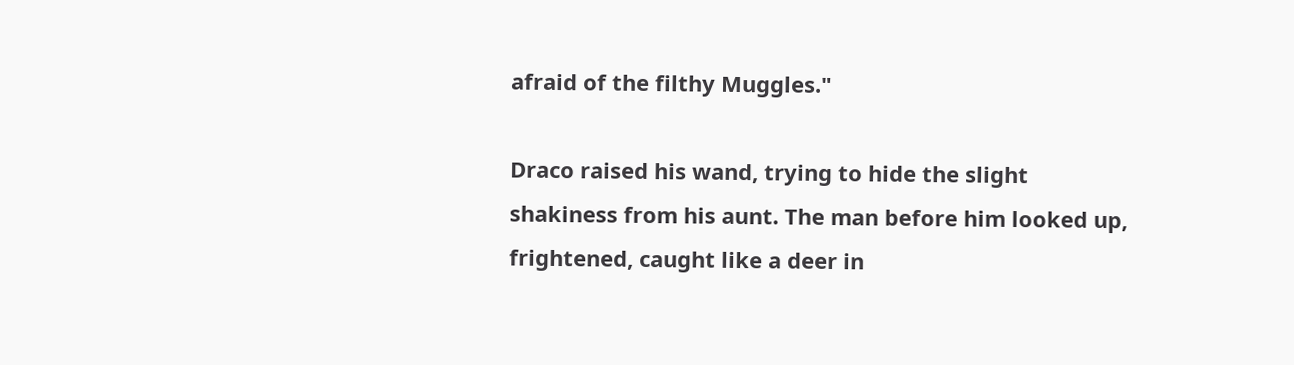afraid of the filthy Muggles."

Draco raised his wand, trying to hide the slight shakiness from his aunt. The man before him looked up, frightened, caught like a deer in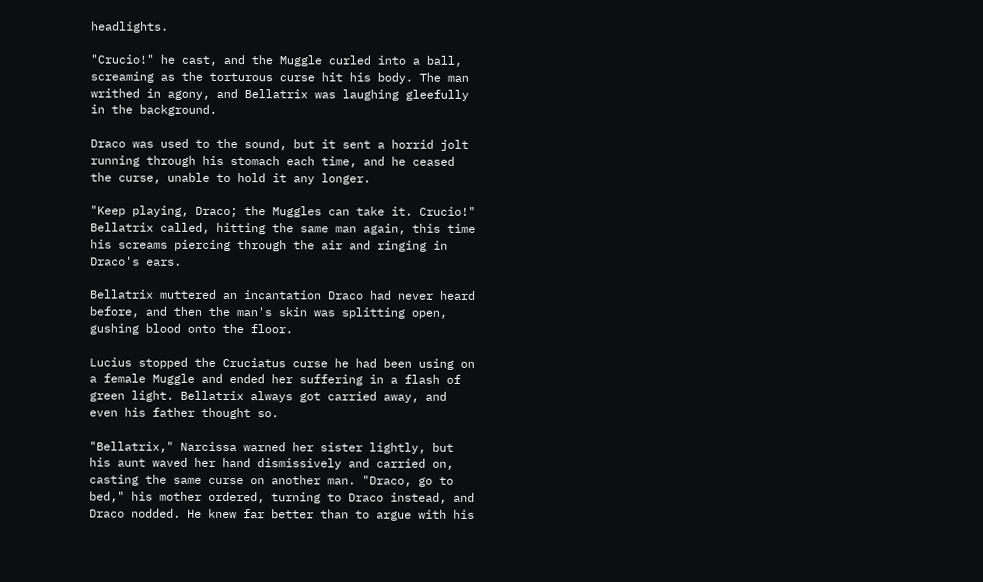headlights.

"Crucio!" he cast, and the Muggle curled into a ball, screaming as the torturous curse hit his body. The man writhed in agony, and Bellatrix was laughing gleefully in the background.

Draco was used to the sound, but it sent a horrid jolt running through his stomach each time, and he ceased the curse, unable to hold it any longer.

"Keep playing, Draco; the Muggles can take it. Crucio!" Bellatrix called, hitting the same man again, this time his screams piercing through the air and ringing in Draco's ears.

Bellatrix muttered an incantation Draco had never heard before, and then the man's skin was splitting open, gushing blood onto the floor.

Lucius stopped the Cruciatus curse he had been using on a female Muggle and ended her suffering in a flash of green light. Bellatrix always got carried away, and even his father thought so.

"Bellatrix," Narcissa warned her sister lightly, but his aunt waved her hand dismissively and carried on, casting the same curse on another man. "Draco, go to bed," his mother ordered, turning to Draco instead, and Draco nodded. He knew far better than to argue with his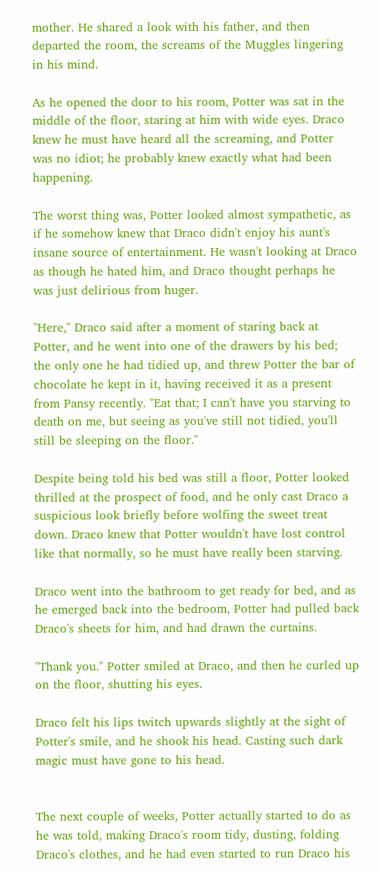mother. He shared a look with his father, and then departed the room, the screams of the Muggles lingering in his mind.

As he opened the door to his room, Potter was sat in the middle of the floor, staring at him with wide eyes. Draco knew he must have heard all the screaming, and Potter was no idiot; he probably knew exactly what had been happening.

The worst thing was, Potter looked almost sympathetic, as if he somehow knew that Draco didn't enjoy his aunt's insane source of entertainment. He wasn't looking at Draco as though he hated him, and Draco thought perhaps he was just delirious from huger.

"Here," Draco said after a moment of staring back at Potter, and he went into one of the drawers by his bed; the only one he had tidied up, and threw Potter the bar of chocolate he kept in it, having received it as a present from Pansy recently. "Eat that; I can't have you starving to death on me, but seeing as you've still not tidied, you'll still be sleeping on the floor."

Despite being told his bed was still a floor, Potter looked thrilled at the prospect of food, and he only cast Draco a suspicious look briefly before wolfing the sweet treat down. Draco knew that Potter wouldn't have lost control like that normally, so he must have really been starving.

Draco went into the bathroom to get ready for bed, and as he emerged back into the bedroom, Potter had pulled back Draco's sheets for him, and had drawn the curtains.

"Thank you." Potter smiled at Draco, and then he curled up on the floor, shutting his eyes.

Draco felt his lips twitch upwards slightly at the sight of Potter's smile, and he shook his head. Casting such dark magic must have gone to his head.


The next couple of weeks, Potter actually started to do as he was told, making Draco's room tidy, dusting, folding Draco's clothes, and he had even started to run Draco his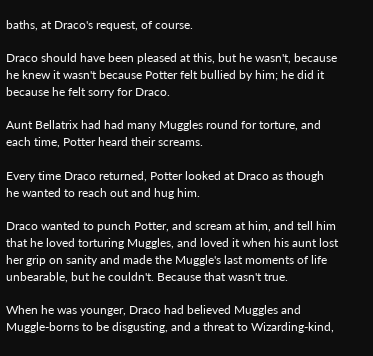baths, at Draco's request, of course.

Draco should have been pleased at this, but he wasn't, because he knew it wasn't because Potter felt bullied by him; he did it because he felt sorry for Draco.

Aunt Bellatrix had had many Muggles round for torture, and each time, Potter heard their screams.

Every time Draco returned, Potter looked at Draco as though he wanted to reach out and hug him.

Draco wanted to punch Potter, and scream at him, and tell him that he loved torturing Muggles, and loved it when his aunt lost her grip on sanity and made the Muggle's last moments of life unbearable, but he couldn't. Because that wasn't true.

When he was younger, Draco had believed Muggles and Muggle-borns to be disgusting, and a threat to Wizarding-kind,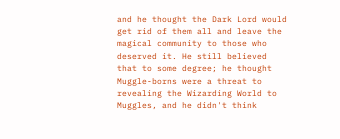and he thought the Dark Lord would get rid of them all and leave the magical community to those who deserved it. He still believed that to some degree; he thought Muggle-borns were a threat to revealing the Wizarding World to Muggles, and he didn't think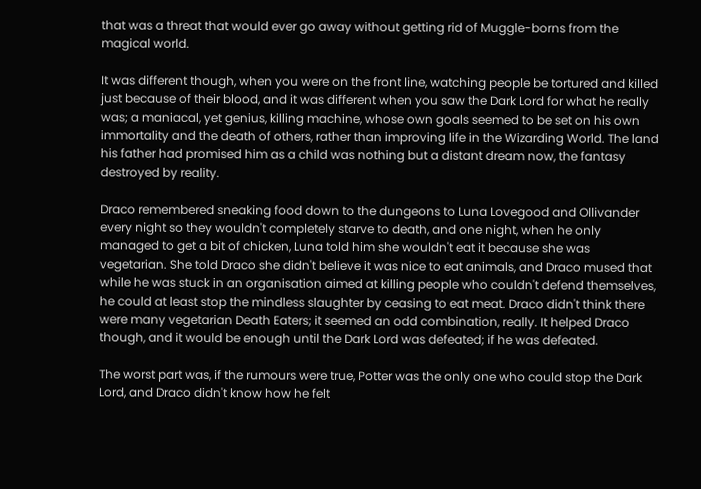that was a threat that would ever go away without getting rid of Muggle-borns from the magical world.

It was different though, when you were on the front line, watching people be tortured and killed just because of their blood, and it was different when you saw the Dark Lord for what he really was; a maniacal, yet genius, killing machine, whose own goals seemed to be set on his own immortality and the death of others, rather than improving life in the Wizarding World. The land his father had promised him as a child was nothing but a distant dream now, the fantasy destroyed by reality.

Draco remembered sneaking food down to the dungeons to Luna Lovegood and Ollivander every night so they wouldn't completely starve to death, and one night, when he only managed to get a bit of chicken, Luna told him she wouldn't eat it because she was vegetarian. She told Draco she didn't believe it was nice to eat animals, and Draco mused that while he was stuck in an organisation aimed at killing people who couldn't defend themselves, he could at least stop the mindless slaughter by ceasing to eat meat. Draco didn't think there were many vegetarian Death Eaters; it seemed an odd combination, really. It helped Draco though, and it would be enough until the Dark Lord was defeated; if he was defeated.

The worst part was, if the rumours were true, Potter was the only one who could stop the Dark Lord, and Draco didn't know how he felt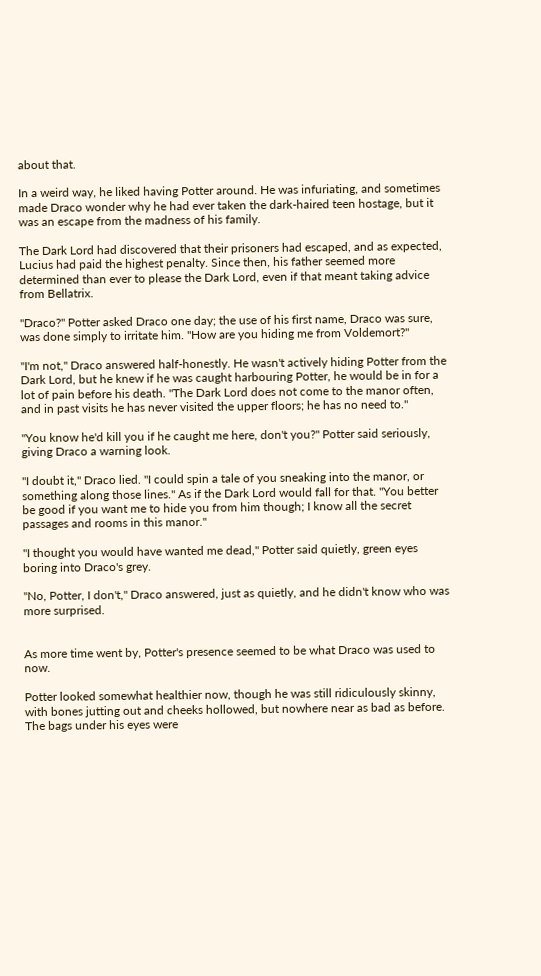about that.

In a weird way, he liked having Potter around. He was infuriating, and sometimes made Draco wonder why he had ever taken the dark-haired teen hostage, but it was an escape from the madness of his family.

The Dark Lord had discovered that their prisoners had escaped, and as expected, Lucius had paid the highest penalty. Since then, his father seemed more determined than ever to please the Dark Lord, even if that meant taking advice from Bellatrix.

"Draco?" Potter asked Draco one day; the use of his first name, Draco was sure, was done simply to irritate him. "How are you hiding me from Voldemort?"

"I'm not," Draco answered half-honestly. He wasn't actively hiding Potter from the Dark Lord, but he knew if he was caught harbouring Potter, he would be in for a lot of pain before his death. "The Dark Lord does not come to the manor often, and in past visits he has never visited the upper floors; he has no need to."

"You know he'd kill you if he caught me here, don't you?" Potter said seriously, giving Draco a warning look.

"I doubt it," Draco lied. "I could spin a tale of you sneaking into the manor, or something along those lines." As if the Dark Lord would fall for that. "You better be good if you want me to hide you from him though; I know all the secret passages and rooms in this manor."

"I thought you would have wanted me dead," Potter said quietly, green eyes boring into Draco's grey.

"No, Potter, I don't," Draco answered, just as quietly, and he didn't know who was more surprised.


As more time went by, Potter's presence seemed to be what Draco was used to now.

Potter looked somewhat healthier now, though he was still ridiculously skinny, with bones jutting out and cheeks hollowed, but nowhere near as bad as before. The bags under his eyes were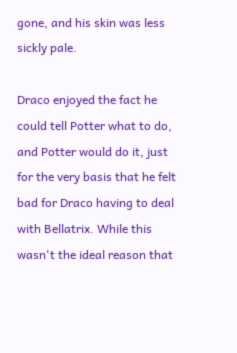gone, and his skin was less sickly pale.

Draco enjoyed the fact he could tell Potter what to do, and Potter would do it, just for the very basis that he felt bad for Draco having to deal with Bellatrix. While this wasn't the ideal reason that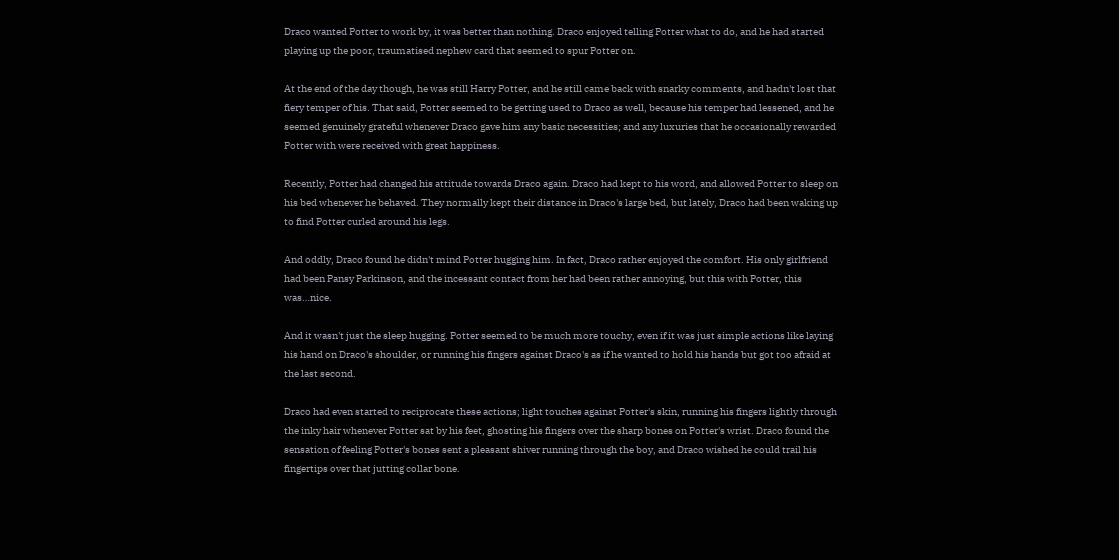Draco wanted Potter to work by, it was better than nothing. Draco enjoyed telling Potter what to do, and he had started playing up the poor, traumatised nephew card that seemed to spur Potter on.

At the end of the day though, he was still Harry Potter, and he still came back with snarky comments, and hadn't lost that fiery temper of his. That said, Potter seemed to be getting used to Draco as well, because his temper had lessened, and he seemed genuinely grateful whenever Draco gave him any basic necessities; and any luxuries that he occasionally rewarded Potter with were received with great happiness.

Recently, Potter had changed his attitude towards Draco again. Draco had kept to his word, and allowed Potter to sleep on his bed whenever he behaved. They normally kept their distance in Draco's large bed, but lately, Draco had been waking up to find Potter curled around his legs.

And oddly, Draco found he didn't mind Potter hugging him. In fact, Draco rather enjoyed the comfort. His only girlfriend had been Pansy Parkinson, and the incessant contact from her had been rather annoying, but this with Potter, this was…nice.

And it wasn't just the sleep hugging. Potter seemed to be much more touchy, even if it was just simple actions like laying his hand on Draco's shoulder, or running his fingers against Draco's as if he wanted to hold his hands but got too afraid at the last second.

Draco had even started to reciprocate these actions; light touches against Potter's skin, running his fingers lightly through the inky hair whenever Potter sat by his feet, ghosting his fingers over the sharp bones on Potter's wrist. Draco found the sensation of feeling Potter's bones sent a pleasant shiver running through the boy, and Draco wished he could trail his fingertips over that jutting collar bone.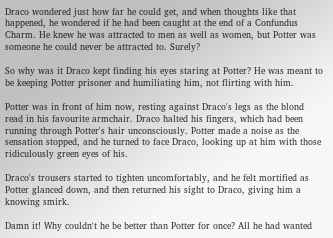Draco wondered just how far he could get, and when thoughts like that happened, he wondered if he had been caught at the end of a Confundus Charm. He knew he was attracted to men as well as women, but Potter was someone he could never be attracted to. Surely?

So why was it Draco kept finding his eyes staring at Potter? He was meant to be keeping Potter prisoner and humiliating him, not flirting with him.

Potter was in front of him now, resting against Draco's legs as the blond read in his favourite armchair. Draco halted his fingers, which had been running through Potter's hair unconsciously. Potter made a noise as the sensation stopped, and he turned to face Draco, looking up at him with those ridiculously green eyes of his.

Draco's trousers started to tighten uncomfortably, and he felt mortified as Potter glanced down, and then returned his sight to Draco, giving him a knowing smirk.

Damn it! Why couldn't he be better than Potter for once? All he had wanted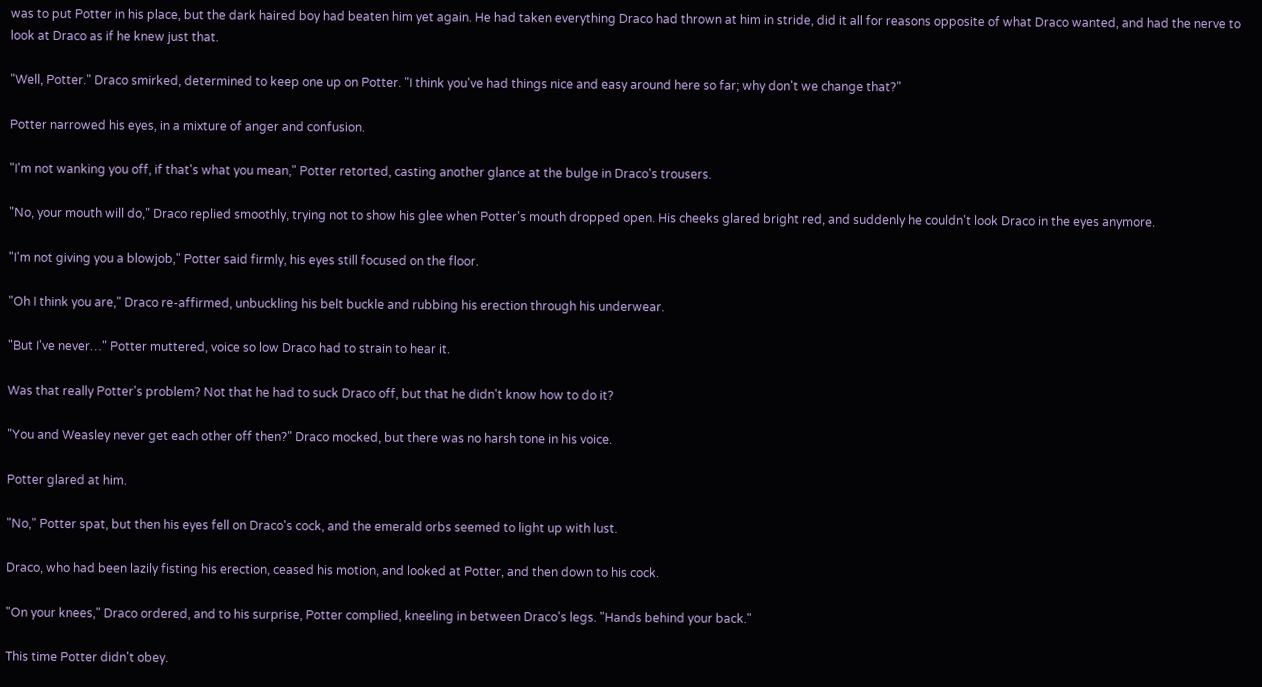was to put Potter in his place, but the dark haired boy had beaten him yet again. He had taken everything Draco had thrown at him in stride, did it all for reasons opposite of what Draco wanted, and had the nerve to look at Draco as if he knew just that.

"Well, Potter." Draco smirked, determined to keep one up on Potter. "I think you've had things nice and easy around here so far; why don't we change that?"

Potter narrowed his eyes, in a mixture of anger and confusion.

"I'm not wanking you off, if that's what you mean," Potter retorted, casting another glance at the bulge in Draco's trousers.

"No, your mouth will do," Draco replied smoothly, trying not to show his glee when Potter's mouth dropped open. His cheeks glared bright red, and suddenly he couldn't look Draco in the eyes anymore.

"I'm not giving you a blowjob," Potter said firmly, his eyes still focused on the floor.

"Oh I think you are," Draco re-affirmed, unbuckling his belt buckle and rubbing his erection through his underwear.

"But I've never…" Potter muttered, voice so low Draco had to strain to hear it.

Was that really Potter's problem? Not that he had to suck Draco off, but that he didn't know how to do it?

"You and Weasley never get each other off then?" Draco mocked, but there was no harsh tone in his voice.

Potter glared at him.

"No," Potter spat, but then his eyes fell on Draco's cock, and the emerald orbs seemed to light up with lust.

Draco, who had been lazily fisting his erection, ceased his motion, and looked at Potter, and then down to his cock.

"On your knees," Draco ordered, and to his surprise, Potter complied, kneeling in between Draco's legs. "Hands behind your back."

This time Potter didn't obey.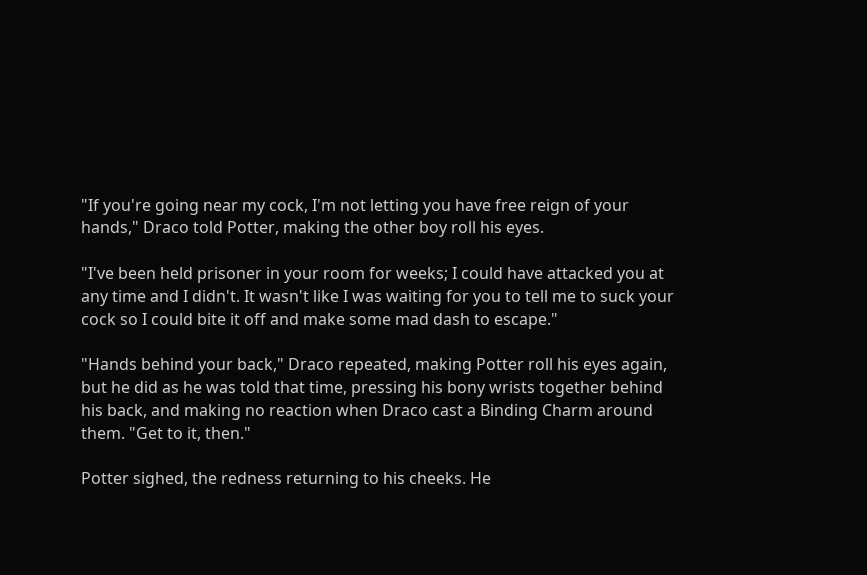"If you're going near my cock, I'm not letting you have free reign of your hands," Draco told Potter, making the other boy roll his eyes.

"I've been held prisoner in your room for weeks; I could have attacked you at any time and I didn't. It wasn't like I was waiting for you to tell me to suck your cock so I could bite it off and make some mad dash to escape."

"Hands behind your back," Draco repeated, making Potter roll his eyes again, but he did as he was told that time, pressing his bony wrists together behind his back, and making no reaction when Draco cast a Binding Charm around them. "Get to it, then."

Potter sighed, the redness returning to his cheeks. He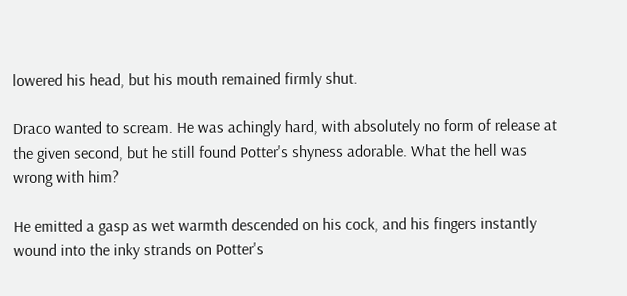lowered his head, but his mouth remained firmly shut.

Draco wanted to scream. He was achingly hard, with absolutely no form of release at the given second, but he still found Potter's shyness adorable. What the hell was wrong with him?

He emitted a gasp as wet warmth descended on his cock, and his fingers instantly wound into the inky strands on Potter's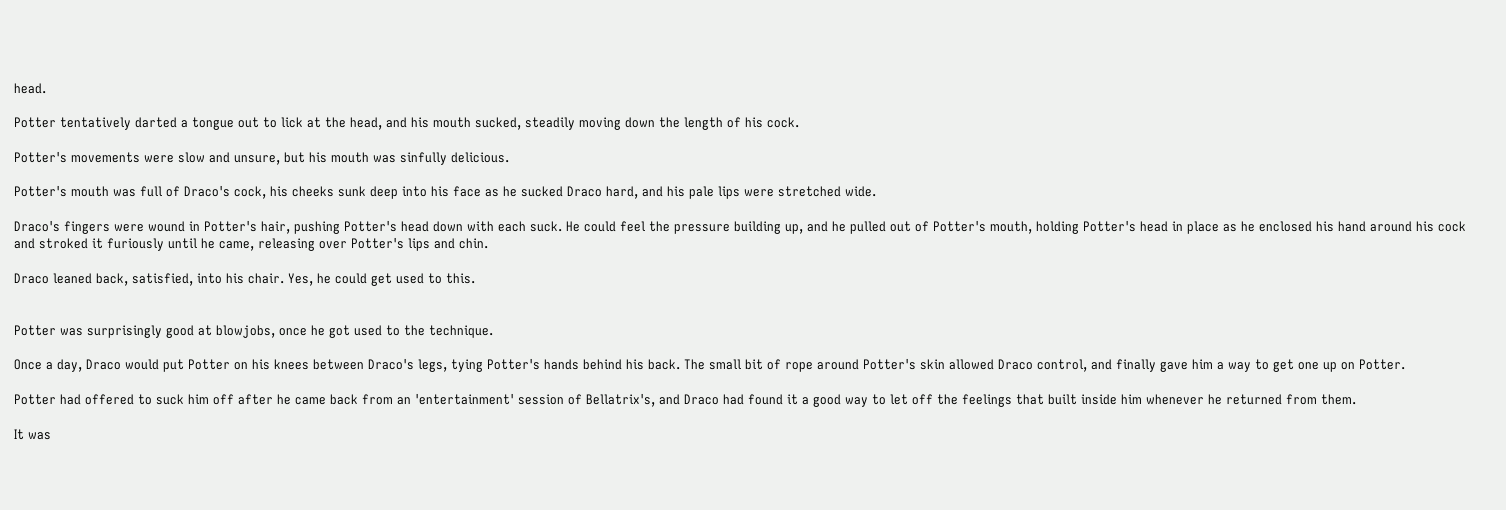head.

Potter tentatively darted a tongue out to lick at the head, and his mouth sucked, steadily moving down the length of his cock.

Potter's movements were slow and unsure, but his mouth was sinfully delicious.

Potter's mouth was full of Draco's cock, his cheeks sunk deep into his face as he sucked Draco hard, and his pale lips were stretched wide.

Draco's fingers were wound in Potter's hair, pushing Potter's head down with each suck. He could feel the pressure building up, and he pulled out of Potter's mouth, holding Potter's head in place as he enclosed his hand around his cock and stroked it furiously until he came, releasing over Potter's lips and chin.

Draco leaned back, satisfied, into his chair. Yes, he could get used to this.


Potter was surprisingly good at blowjobs, once he got used to the technique.

Once a day, Draco would put Potter on his knees between Draco's legs, tying Potter's hands behind his back. The small bit of rope around Potter's skin allowed Draco control, and finally gave him a way to get one up on Potter.

Potter had offered to suck him off after he came back from an 'entertainment' session of Bellatrix's, and Draco had found it a good way to let off the feelings that built inside him whenever he returned from them.

It was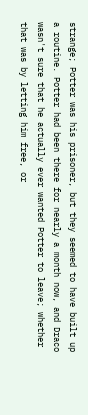strange; Potter was his prisoner, but they seemed to have built up a routine. Potter had been there for nearly a month now, and Draco wasn't sure that he actually ever wanted Potter to leave; whether that was by letting him free, or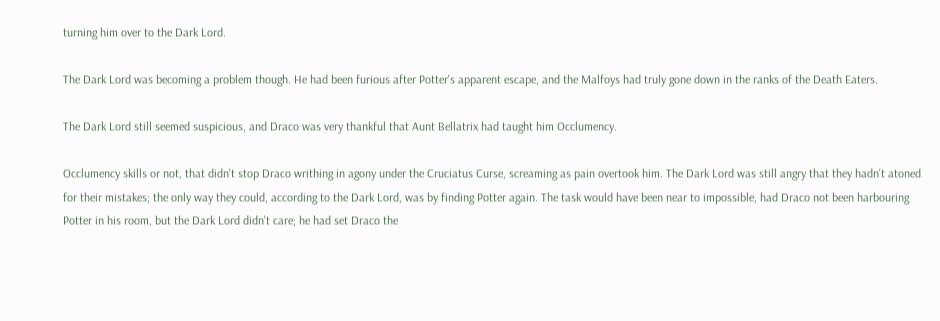turning him over to the Dark Lord.

The Dark Lord was becoming a problem though. He had been furious after Potter's apparent escape, and the Malfoys had truly gone down in the ranks of the Death Eaters.

The Dark Lord still seemed suspicious, and Draco was very thankful that Aunt Bellatrix had taught him Occlumency.

Occlumency skills or not, that didn't stop Draco writhing in agony under the Cruciatus Curse, screaming as pain overtook him. The Dark Lord was still angry that they hadn't atoned for their mistakes; the only way they could, according to the Dark Lord, was by finding Potter again. The task would have been near to impossible, had Draco not been harbouring Potter in his room, but the Dark Lord didn't care; he had set Draco the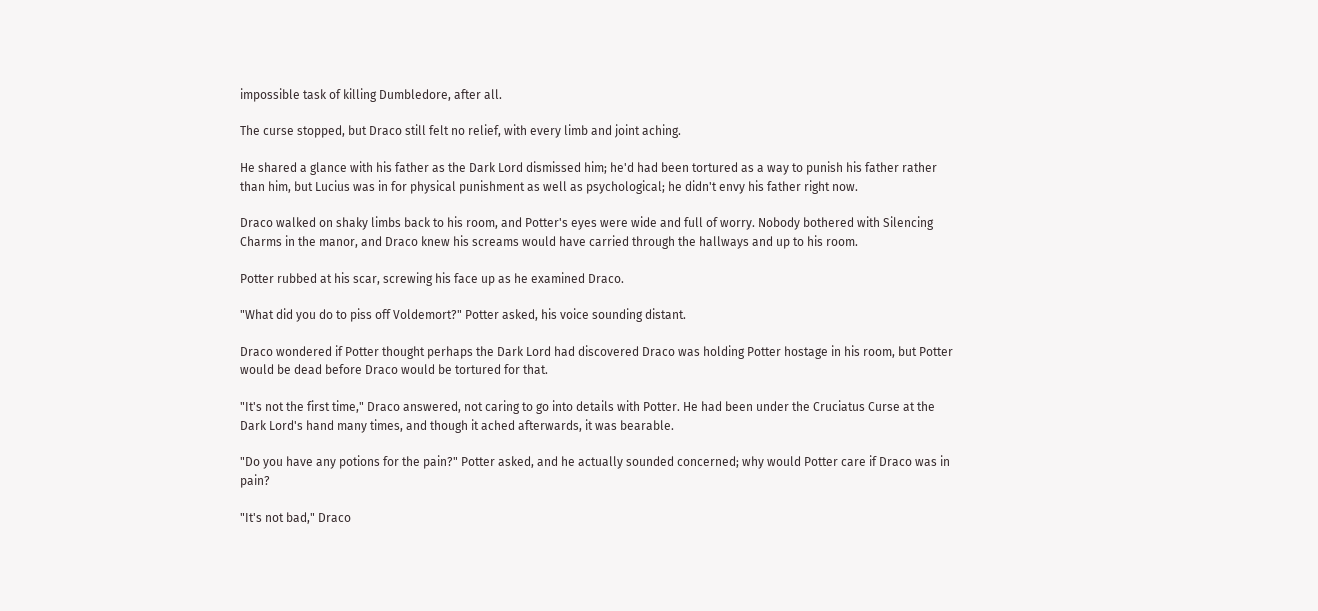impossible task of killing Dumbledore, after all.

The curse stopped, but Draco still felt no relief, with every limb and joint aching.

He shared a glance with his father as the Dark Lord dismissed him; he'd had been tortured as a way to punish his father rather than him, but Lucius was in for physical punishment as well as psychological; he didn't envy his father right now.

Draco walked on shaky limbs back to his room, and Potter's eyes were wide and full of worry. Nobody bothered with Silencing Charms in the manor, and Draco knew his screams would have carried through the hallways and up to his room.

Potter rubbed at his scar, screwing his face up as he examined Draco.

"What did you do to piss off Voldemort?" Potter asked, his voice sounding distant.

Draco wondered if Potter thought perhaps the Dark Lord had discovered Draco was holding Potter hostage in his room, but Potter would be dead before Draco would be tortured for that.

"It's not the first time," Draco answered, not caring to go into details with Potter. He had been under the Cruciatus Curse at the Dark Lord's hand many times, and though it ached afterwards, it was bearable.

"Do you have any potions for the pain?" Potter asked, and he actually sounded concerned; why would Potter care if Draco was in pain?

"It's not bad," Draco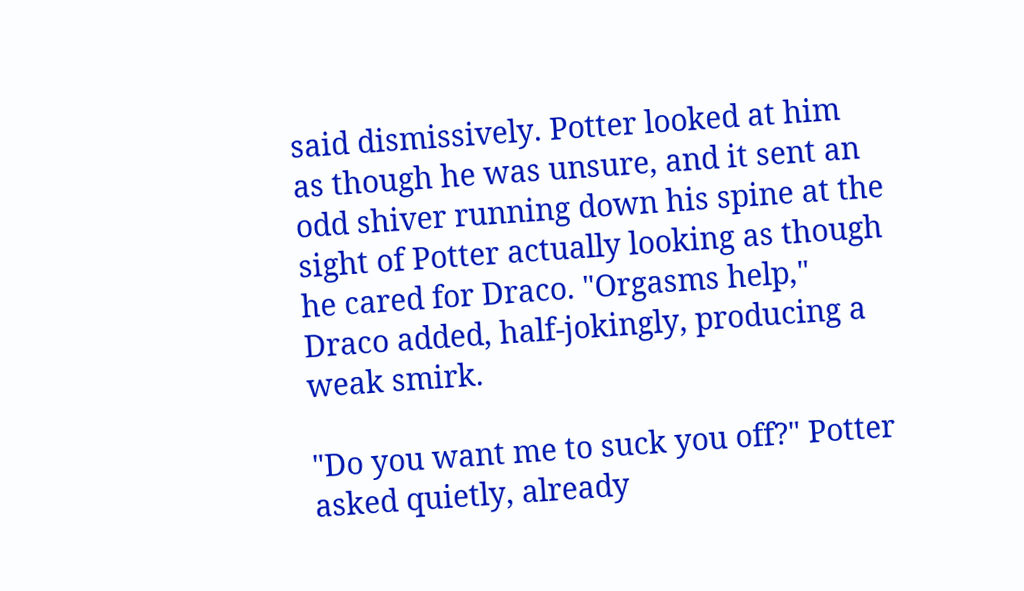said dismissively. Potter looked at him as though he was unsure, and it sent an odd shiver running down his spine at the sight of Potter actually looking as though he cared for Draco. "Orgasms help," Draco added, half-jokingly, producing a weak smirk.

"Do you want me to suck you off?" Potter asked quietly, already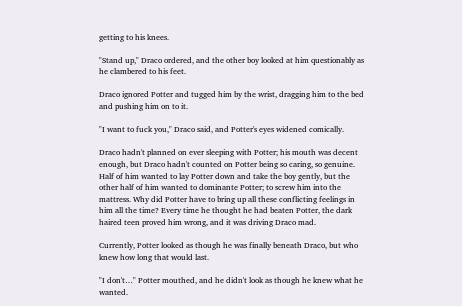getting to his knees.

"Stand up," Draco ordered, and the other boy looked at him questionably as he clambered to his feet.

Draco ignored Potter and tugged him by the wrist, dragging him to the bed and pushing him on to it.

"I want to fuck you," Draco said, and Potter's eyes widened comically.

Draco hadn't planned on ever sleeping with Potter; his mouth was decent enough, but Draco hadn't counted on Potter being so caring, so genuine. Half of him wanted to lay Potter down and take the boy gently, but the other half of him wanted to dominante Potter; to screw him into the mattress. Why did Potter have to bring up all these conflicting feelings in him all the time? Every time he thought he had beaten Potter, the dark haired teen proved him wrong, and it was driving Draco mad.

Currently, Potter looked as though he was finally beneath Draco, but who knew how long that would last.

"I don't…" Potter mouthed, and he didn't look as though he knew what he wanted.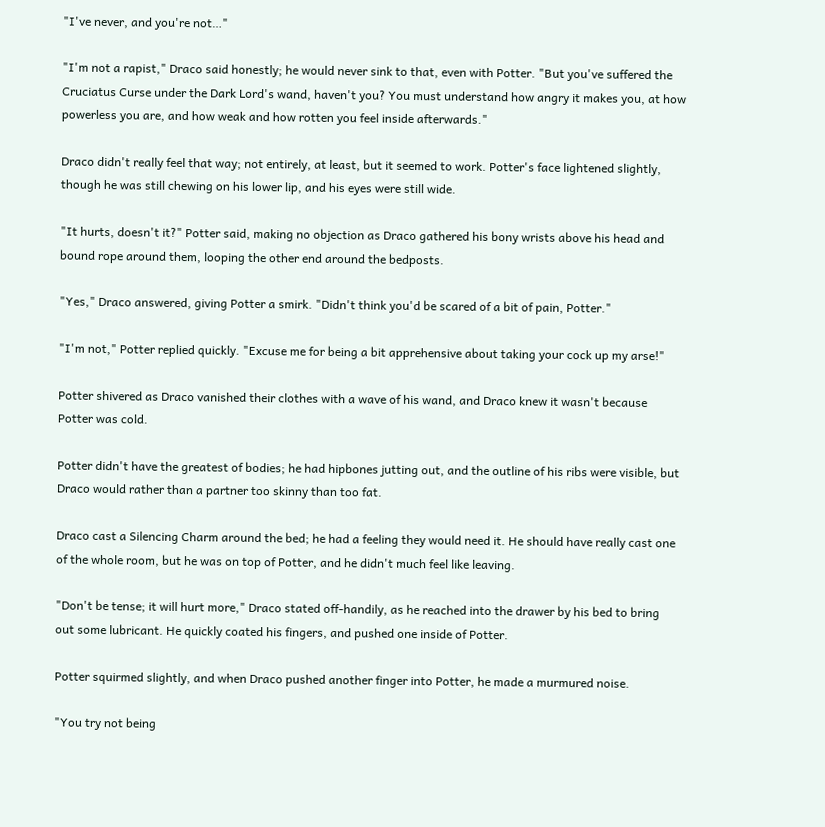"I've never, and you're not…"

"I'm not a rapist," Draco said honestly; he would never sink to that, even with Potter. "But you've suffered the Cruciatus Curse under the Dark Lord's wand, haven't you? You must understand how angry it makes you, at how powerless you are, and how weak and how rotten you feel inside afterwards."

Draco didn't really feel that way; not entirely, at least, but it seemed to work. Potter's face lightened slightly, though he was still chewing on his lower lip, and his eyes were still wide.

"It hurts, doesn't it?" Potter said, making no objection as Draco gathered his bony wrists above his head and bound rope around them, looping the other end around the bedposts.

"Yes," Draco answered, giving Potter a smirk. "Didn't think you'd be scared of a bit of pain, Potter."

"I'm not," Potter replied quickly. "Excuse me for being a bit apprehensive about taking your cock up my arse!"

Potter shivered as Draco vanished their clothes with a wave of his wand, and Draco knew it wasn't because Potter was cold.

Potter didn't have the greatest of bodies; he had hipbones jutting out, and the outline of his ribs were visible, but Draco would rather than a partner too skinny than too fat.

Draco cast a Silencing Charm around the bed; he had a feeling they would need it. He should have really cast one of the whole room, but he was on top of Potter, and he didn't much feel like leaving.

"Don't be tense; it will hurt more," Draco stated off-handily, as he reached into the drawer by his bed to bring out some lubricant. He quickly coated his fingers, and pushed one inside of Potter.

Potter squirmed slightly, and when Draco pushed another finger into Potter, he made a murmured noise.

"You try not being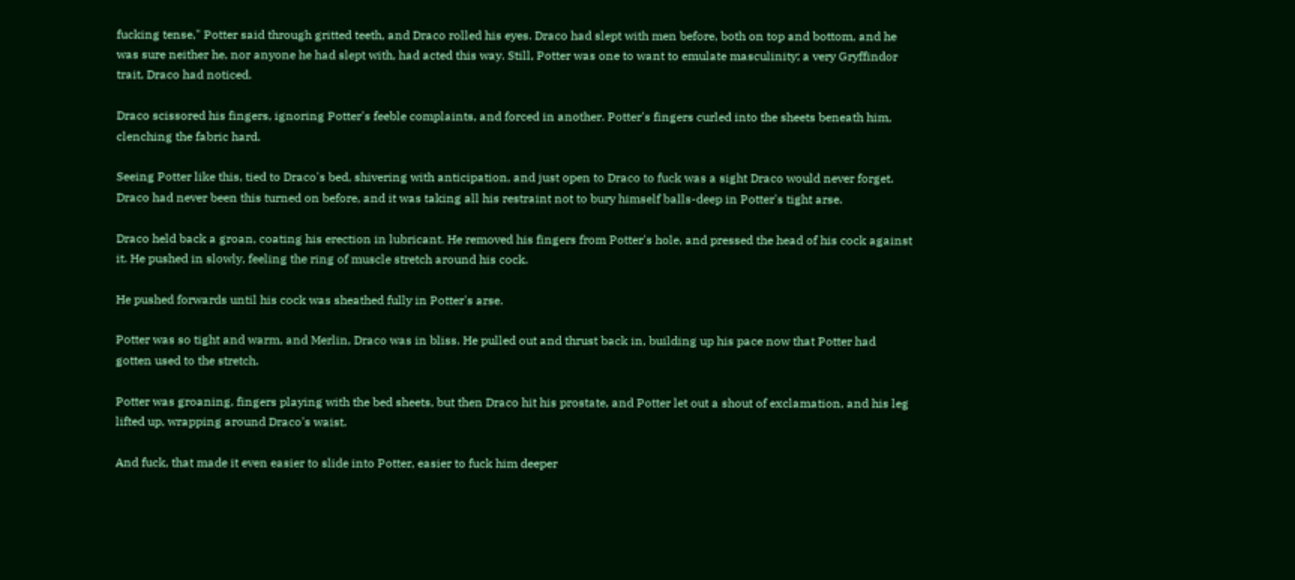fucking tense," Potter said through gritted teeth, and Draco rolled his eyes. Draco had slept with men before, both on top and bottom, and he was sure neither he, nor anyone he had slept with, had acted this way. Still, Potter was one to want to emulate masculinity; a very Gryffindor trait, Draco had noticed.

Draco scissored his fingers, ignoring Potter's feeble complaints, and forced in another. Potter's fingers curled into the sheets beneath him, clenching the fabric hard.

Seeing Potter like this, tied to Draco's bed, shivering with anticipation, and just open to Draco to fuck was a sight Draco would never forget. Draco had never been this turned on before, and it was taking all his restraint not to bury himself balls-deep in Potter's tight arse.

Draco held back a groan, coating his erection in lubricant. He removed his fingers from Potter's hole, and pressed the head of his cock against it. He pushed in slowly, feeling the ring of muscle stretch around his cock.

He pushed forwards until his cock was sheathed fully in Potter's arse.

Potter was so tight and warm, and Merlin, Draco was in bliss. He pulled out and thrust back in, building up his pace now that Potter had gotten used to the stretch.

Potter was groaning, fingers playing with the bed sheets, but then Draco hit his prostate, and Potter let out a shout of exclamation, and his leg lifted up, wrapping around Draco's waist.

And fuck, that made it even easier to slide into Potter, easier to fuck him deeper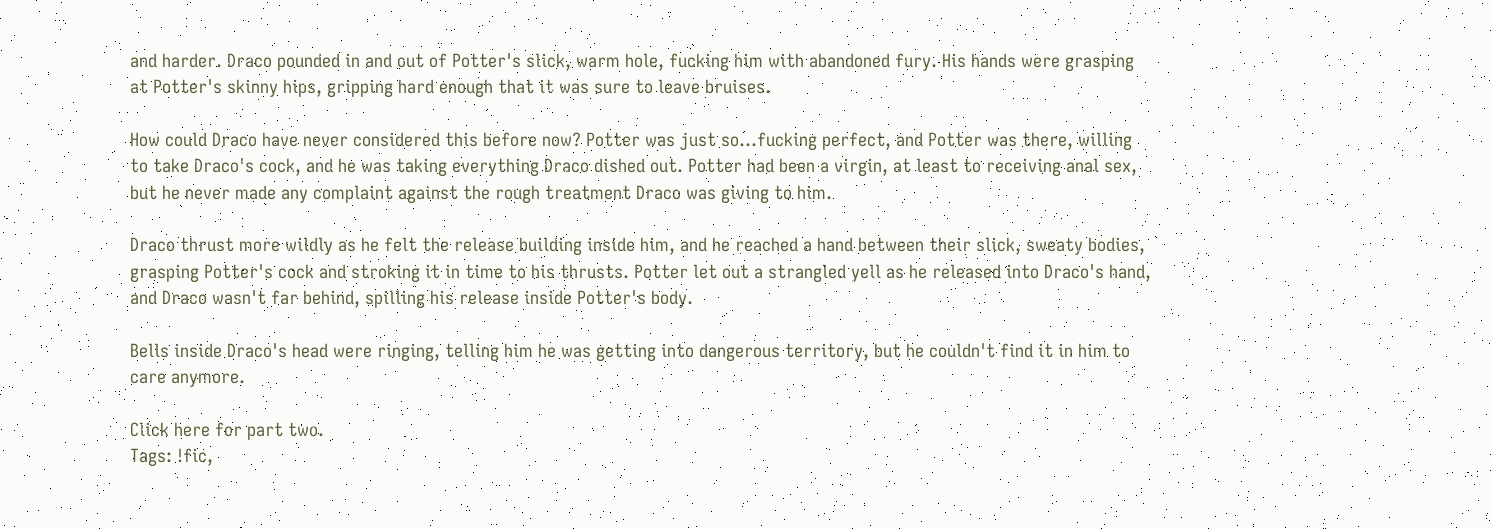and harder. Draco pounded in and out of Potter's slick, warm hole, fucking him with abandoned fury. His hands were grasping at Potter's skinny hips, gripping hard enough that it was sure to leave bruises.

How could Draco have never considered this before now? Potter was just so…fucking perfect, and Potter was there, willing to take Draco's cock, and he was taking everything Draco dished out. Potter had been a virgin, at least to receiving anal sex, but he never made any complaint against the rough treatment Draco was giving to him.

Draco thrust more wildly as he felt the release building inside him, and he reached a hand between their slick, sweaty bodies, grasping Potter's cock and stroking it in time to his thrusts. Potter let out a strangled yell as he released into Draco's hand, and Draco wasn't far behind, spilling his release inside Potter's body.

Bells inside Draco's head were ringing, telling him he was getting into dangerous territory, but he couldn't find it in him to care anymore.

Click here for part two.
Tags: !fic,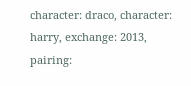character: draco, character: harry, exchange: 2013, pairing: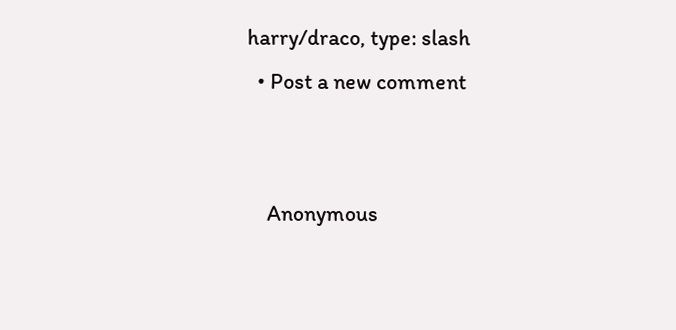harry/draco, type: slash
  • Post a new comment


    Anonymous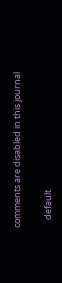comments are disabled in this journal

    default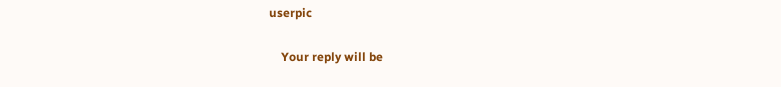userpic

    Your reply will be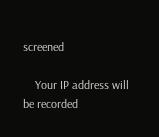screened

    Your IP address will be recorded